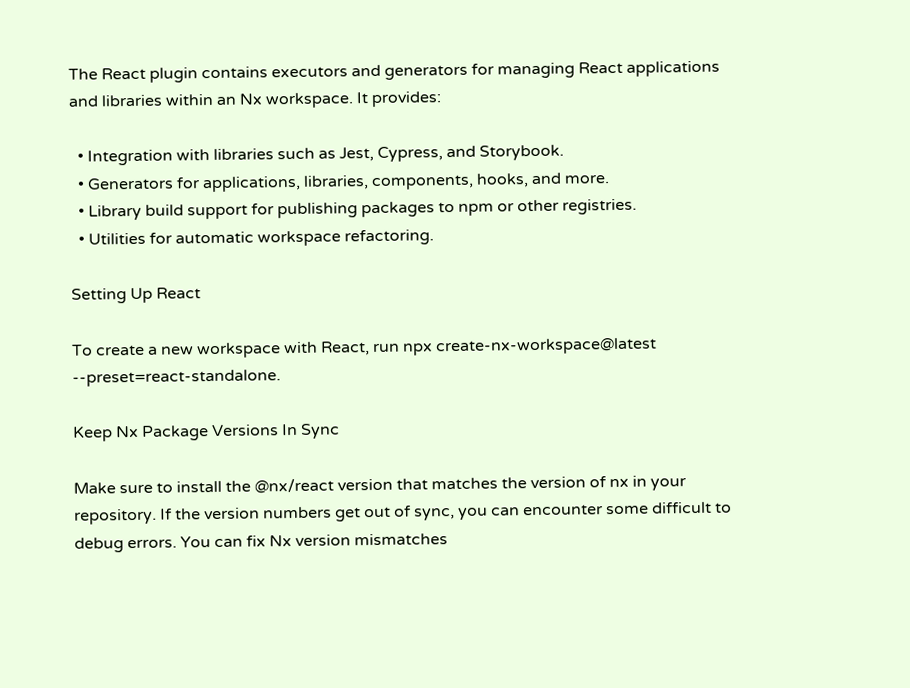The React plugin contains executors and generators for managing React applications and libraries within an Nx workspace. It provides:

  • Integration with libraries such as Jest, Cypress, and Storybook.
  • Generators for applications, libraries, components, hooks, and more.
  • Library build support for publishing packages to npm or other registries.
  • Utilities for automatic workspace refactoring.

Setting Up React

To create a new workspace with React, run npx create-nx-workspace@latest --preset=react-standalone.

Keep Nx Package Versions In Sync

Make sure to install the @nx/react version that matches the version of nx in your repository. If the version numbers get out of sync, you can encounter some difficult to debug errors. You can fix Nx version mismatches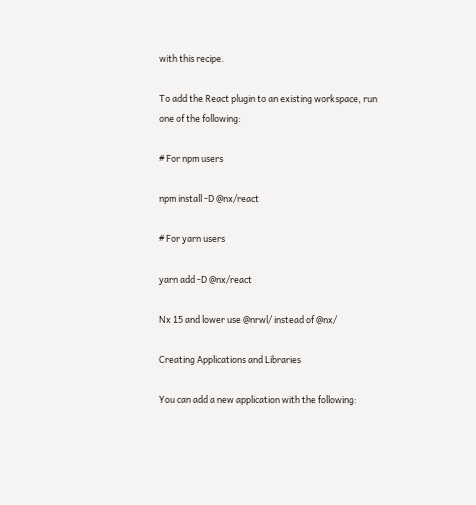with this recipe.

To add the React plugin to an existing workspace, run one of the following:

# For npm users

npm install -D @nx/react

# For yarn users

yarn add -D @nx/react

Nx 15 and lower use @nrwl/ instead of @nx/

Creating Applications and Libraries

You can add a new application with the following: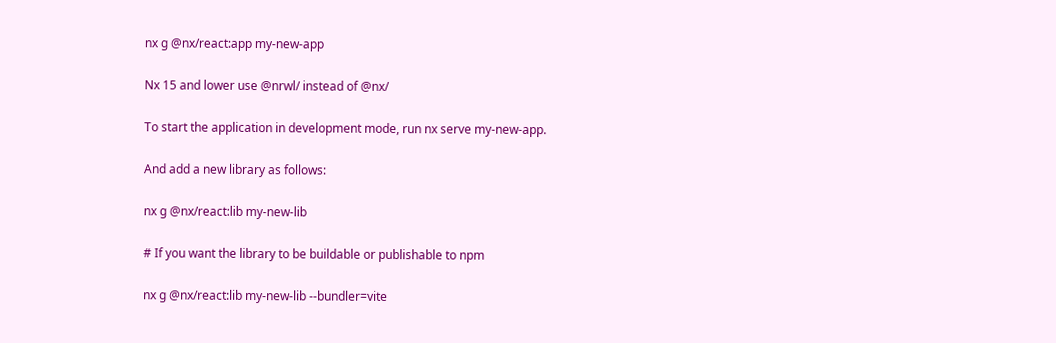nx g @nx/react:app my-new-app

Nx 15 and lower use @nrwl/ instead of @nx/

To start the application in development mode, run nx serve my-new-app.

And add a new library as follows:

nx g @nx/react:lib my-new-lib

# If you want the library to be buildable or publishable to npm

nx g @nx/react:lib my-new-lib --bundler=vite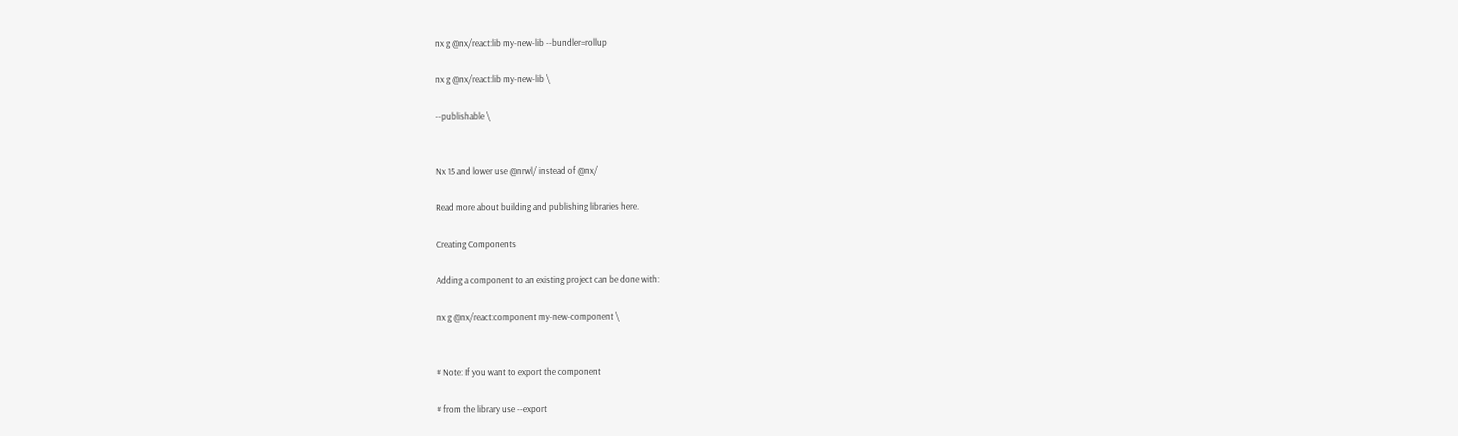nx g @nx/react:lib my-new-lib --bundler=rollup

nx g @nx/react:lib my-new-lib \

--publishable \


Nx 15 and lower use @nrwl/ instead of @nx/

Read more about building and publishing libraries here.

Creating Components

Adding a component to an existing project can be done with:

nx g @nx/react:component my-new-component \


# Note: If you want to export the component

# from the library use --export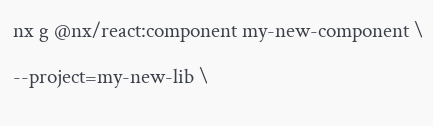nx g @nx/react:component my-new-component \

--project=my-new-lib \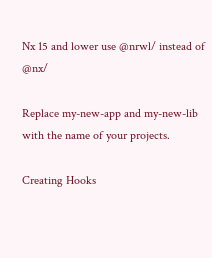Nx 15 and lower use @nrwl/ instead of @nx/

Replace my-new-app and my-new-lib with the name of your projects.

Creating Hooks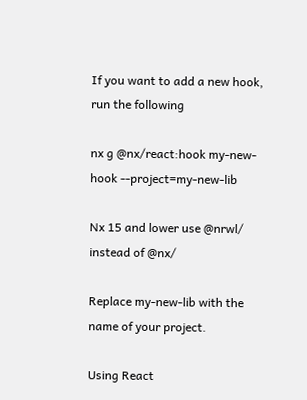If you want to add a new hook, run the following

nx g @nx/react:hook my-new-hook --project=my-new-lib

Nx 15 and lower use @nrwl/ instead of @nx/

Replace my-new-lib with the name of your project.

Using React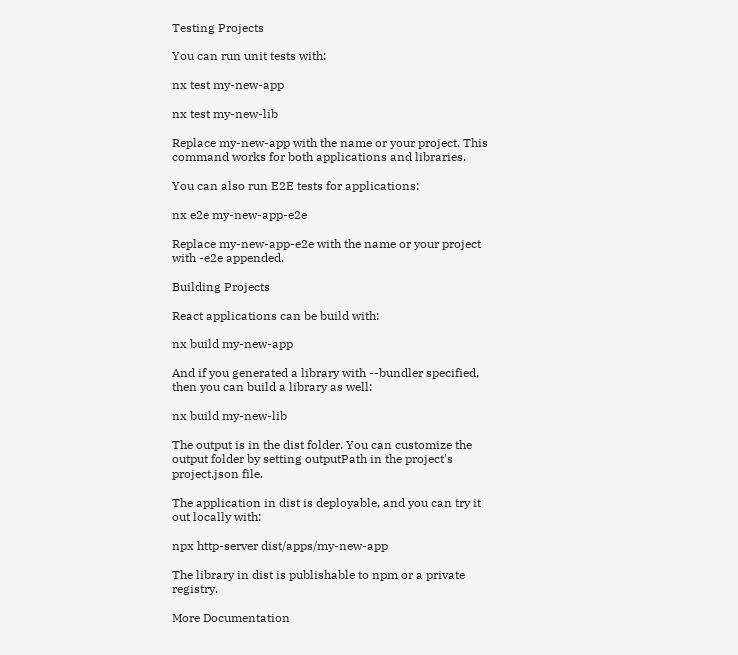Testing Projects

You can run unit tests with:

nx test my-new-app

nx test my-new-lib

Replace my-new-app with the name or your project. This command works for both applications and libraries.

You can also run E2E tests for applications:

nx e2e my-new-app-e2e

Replace my-new-app-e2e with the name or your project with -e2e appended.

Building Projects

React applications can be build with:

nx build my-new-app

And if you generated a library with --bundler specified, then you can build a library as well:

nx build my-new-lib

The output is in the dist folder. You can customize the output folder by setting outputPath in the project's project.json file.

The application in dist is deployable, and you can try it out locally with:

npx http-server dist/apps/my-new-app

The library in dist is publishable to npm or a private registry.

More Documentation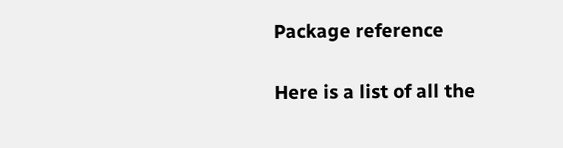Package reference

Here is a list of all the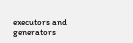executors and generators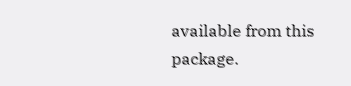available from this package.